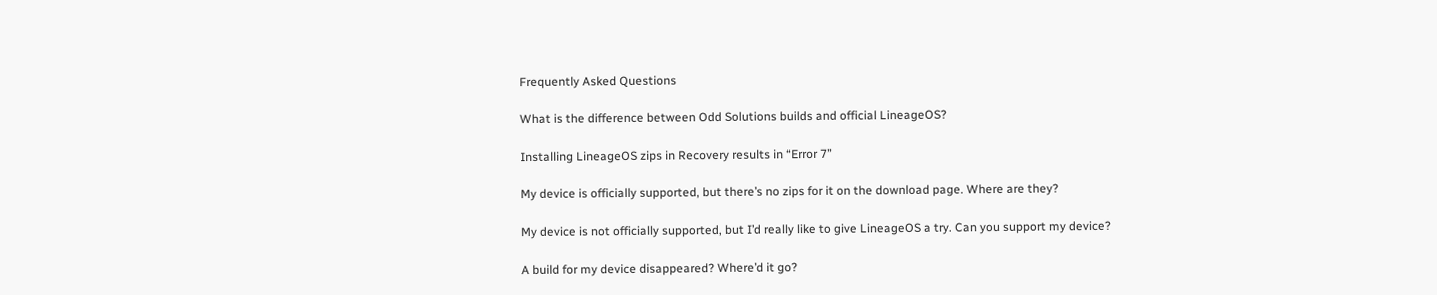Frequently Asked Questions

What is the difference between Odd Solutions builds and official LineageOS?

Installing LineageOS zips in Recovery results in “Error 7”

My device is officially supported, but there’s no zips for it on the download page. Where are they?

My device is not officially supported, but I’d really like to give LineageOS a try. Can you support my device?

A build for my device disappeared? Where’d it go?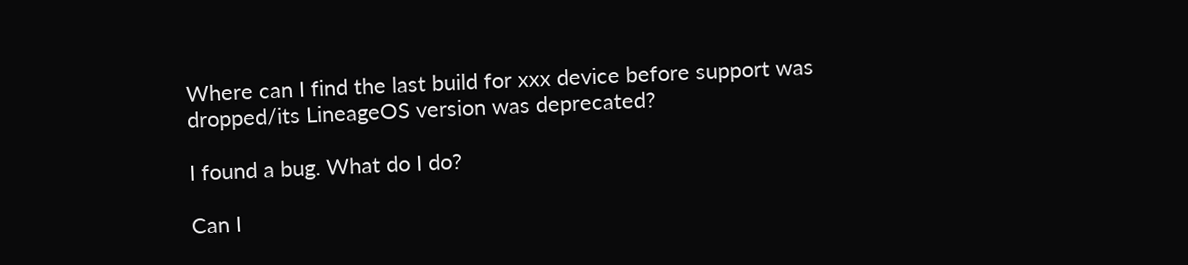Where can I find the last build for xxx device before support was dropped/its LineageOS version was deprecated?

I found a bug. What do I do?

Can I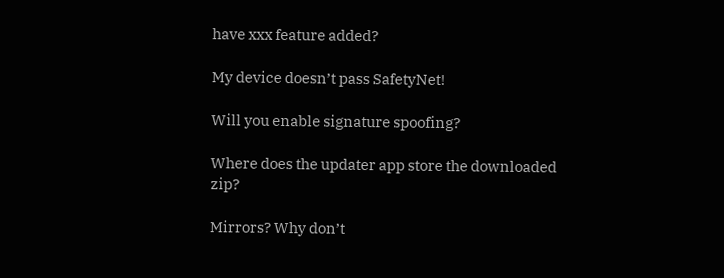have xxx feature added?

My device doesn’t pass SafetyNet!

Will you enable signature spoofing?

Where does the updater app store the downloaded zip?

Mirrors? Why don’t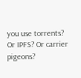you use torrents? Or IPFS? Or carrier pigeons?